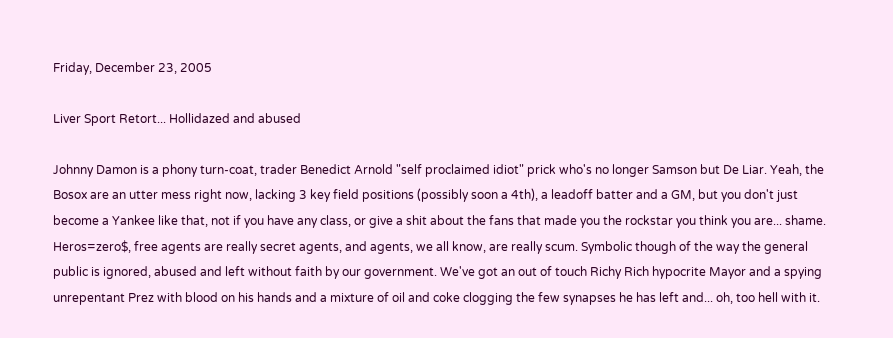Friday, December 23, 2005

Liver Sport Retort... Hollidazed and abused

Johnny Damon is a phony turn-coat, trader Benedict Arnold "self proclaimed idiot" prick who's no longer Samson but De Liar. Yeah, the Bosox are an utter mess right now, lacking 3 key field positions (possibly soon a 4th), a leadoff batter and a GM, but you don't just become a Yankee like that, not if you have any class, or give a shit about the fans that made you the rockstar you think you are... shame. Heros=zero$, free agents are really secret agents, and agents, we all know, are really scum. Symbolic though of the way the general public is ignored, abused and left without faith by our government. We've got an out of touch Richy Rich hypocrite Mayor and a spying unrepentant Prez with blood on his hands and a mixture of oil and coke clogging the few synapses he has left and... oh, too hell with it.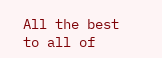All the best to all of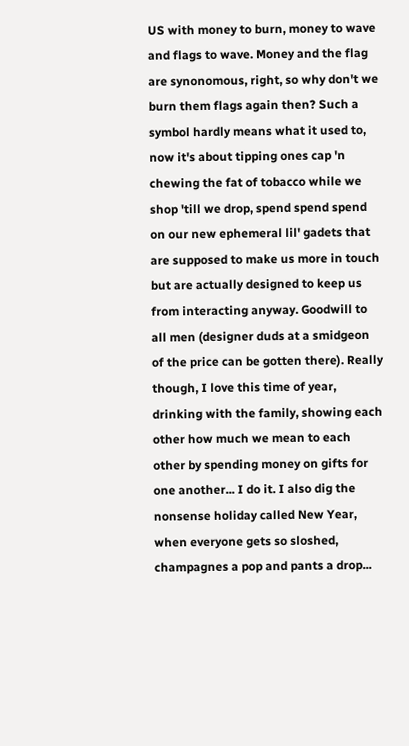US with money to burn, money to wave and flags to wave. Money and the flag are synonomous, right, so why don't we burn them flags again then? Such a symbol hardly means what it used to, now it's about tipping ones cap 'n chewing the fat of tobacco while we shop 'till we drop, spend spend spend on our new ephemeral lil' gadets that are supposed to make us more in touch but are actually designed to keep us from interacting anyway. Goodwill to all men (designer duds at a smidgeon of the price can be gotten there). Really though, I love this time of year, drinking with the family, showing each other how much we mean to each other by spending money on gifts for one another... I do it. I also dig the nonsense holiday called New Year, when everyone gets so sloshed, champagnes a pop and pants a drop...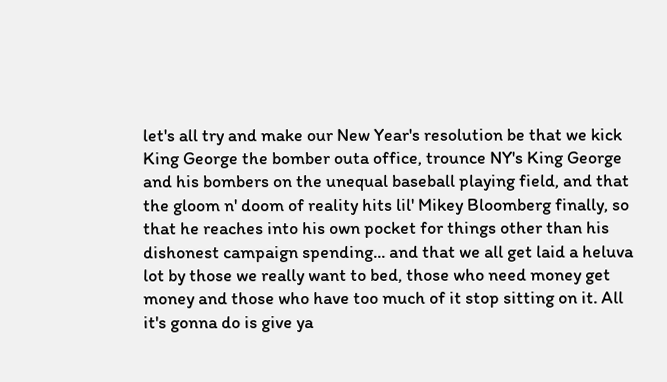let's all try and make our New Year's resolution be that we kick King George the bomber outa office, trounce NY's King George and his bombers on the unequal baseball playing field, and that the gloom n' doom of reality hits lil' Mikey Bloomberg finally, so that he reaches into his own pocket for things other than his dishonest campaign spending... and that we all get laid a heluva lot by those we really want to bed, those who need money get money and those who have too much of it stop sitting on it. All it's gonna do is give ya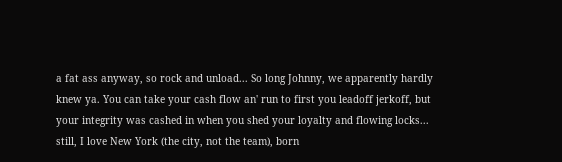a fat ass anyway, so rock and unload... So long Johnny, we apparently hardly knew ya. You can take your cash flow an' run to first you leadoff jerkoff, but your integrity was cashed in when you shed your loyalty and flowing locks... still, I love New York (the city, not the team), born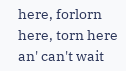here, forlorn here, torn here an' can't wait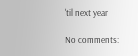'til next year

No comments: